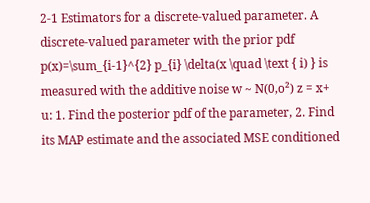2-1 Estimators for a discrete-valued parameter. A discrete-valued parameter with the prior pdf p(x)=\sum_{i-1}^{2} p_{i} \delta(x \quad \text { i) } is measured with the additive noise w ~ N(0,o²) z = x+ u: 1. Find the posterior pdf of the parameter, 2. Find its MAP estimate and the associated MSE conditioned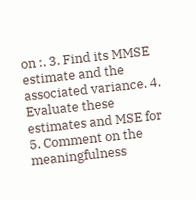on :. 3. Find its MMSE estimate and the associated variance. 4. Evaluate these estimates and MSE for 5. Comment on the meaningfulness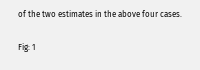of the two estimates in the above four cases.

Fig: 1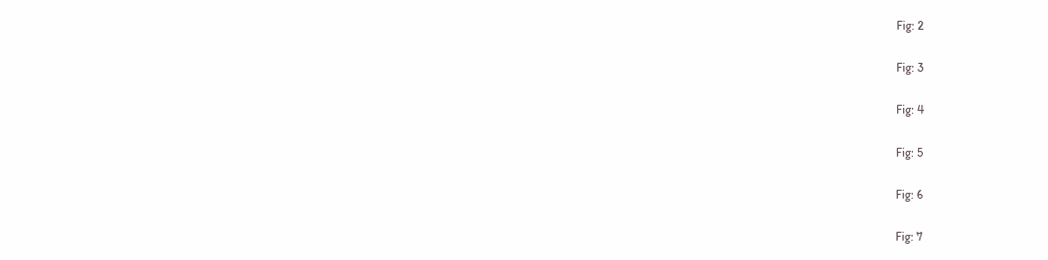Fig: 2

Fig: 3

Fig: 4

Fig: 5

Fig: 6

Fig: 7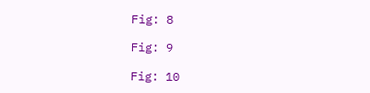Fig: 8

Fig: 9

Fig: 10